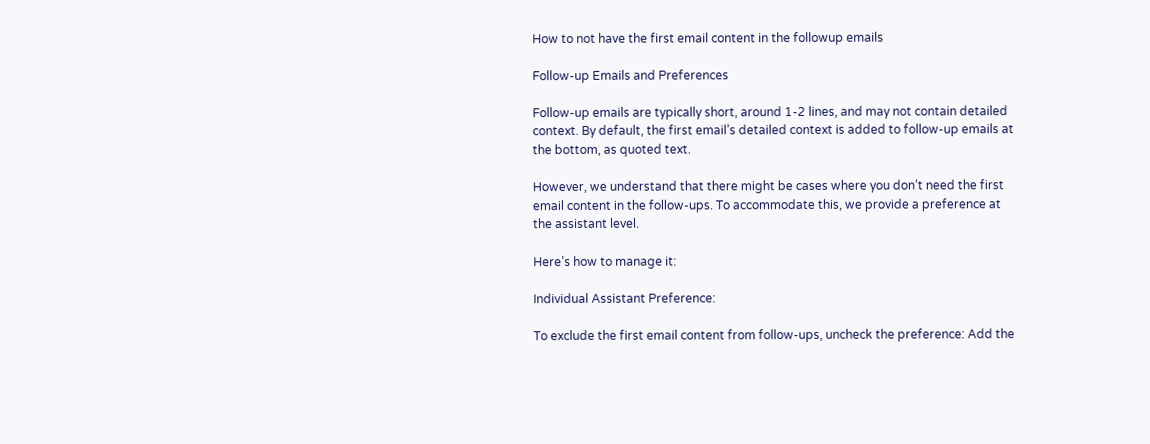How to not have the first email content in the followup emails

Follow-up Emails and Preferences

Follow-up emails are typically short, around 1-2 lines, and may not contain detailed context. By default, the first email’s detailed context is added to follow-up emails at the bottom, as quoted text.

However, we understand that there might be cases where you don’t need the first email content in the follow-ups. To accommodate this, we provide a preference at the assistant level.

Here’s how to manage it:

Individual Assistant Preference:

To exclude the first email content from follow-ups, uncheck the preference: Add the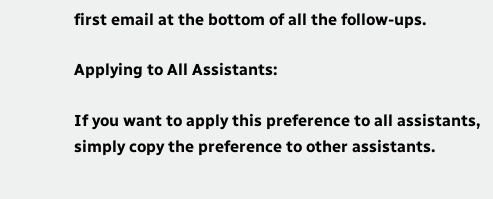first email at the bottom of all the follow-ups.

Applying to All Assistants:

If you want to apply this preference to all assistants, simply copy the preference to other assistants.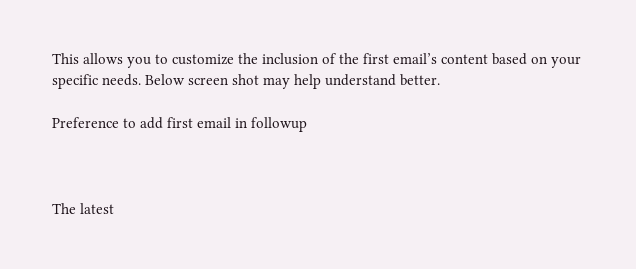This allows you to customize the inclusion of the first email’s content based on your specific needs. Below screen shot may help understand better.

Preference to add first email in followup



The latest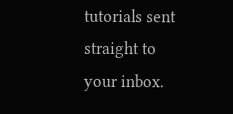tutorials sent straight to your inbox.